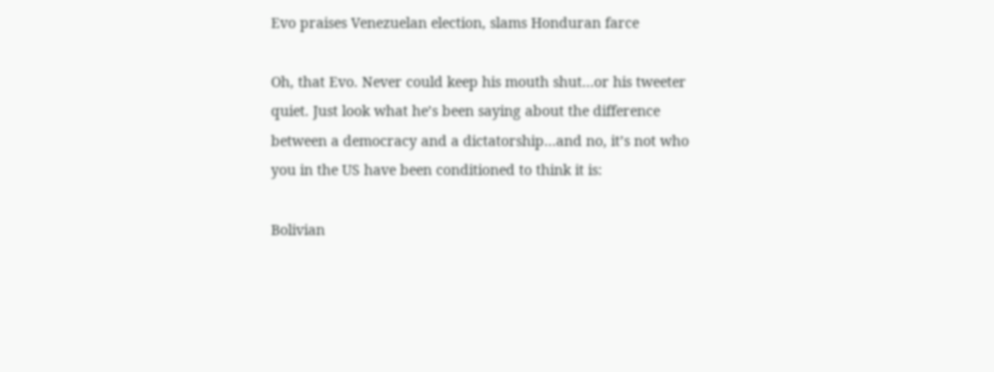Evo praises Venezuelan election, slams Honduran farce

Oh, that Evo. Never could keep his mouth shut…or his tweeter quiet. Just look what he’s been saying about the difference between a democracy and a dictatorship…and no, it’s not who you in the US have been conditioned to think it is:

Bolivian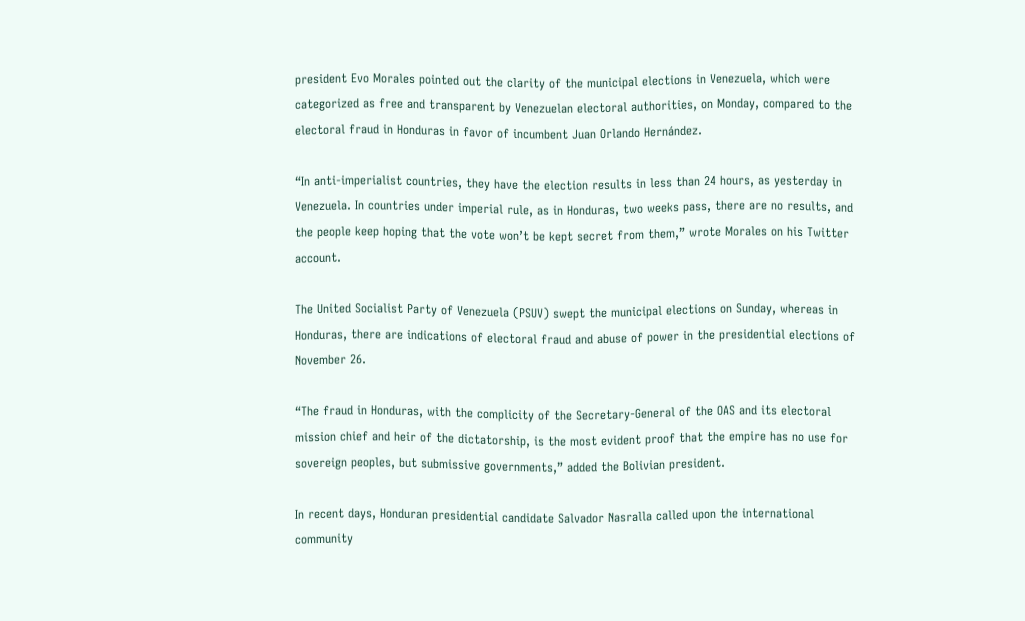president Evo Morales pointed out the clarity of the municipal elections in Venezuela, which were categorized as free and transparent by Venezuelan electoral authorities, on Monday, compared to the electoral fraud in Honduras in favor of incumbent Juan Orlando Hernández.

“In anti-imperialist countries, they have the election results in less than 24 hours, as yesterday in Venezuela. In countries under imperial rule, as in Honduras, two weeks pass, there are no results, and the people keep hoping that the vote won’t be kept secret from them,” wrote Morales on his Twitter account.

The United Socialist Party of Venezuela (PSUV) swept the municipal elections on Sunday, whereas in Honduras, there are indications of electoral fraud and abuse of power in the presidential elections of November 26.

“The fraud in Honduras, with the complicity of the Secretary-General of the OAS and its electoral mission chief and heir of the dictatorship, is the most evident proof that the empire has no use for sovereign peoples, but submissive governments,” added the Bolivian president.

In recent days, Honduran presidential candidate Salvador Nasralla called upon the international community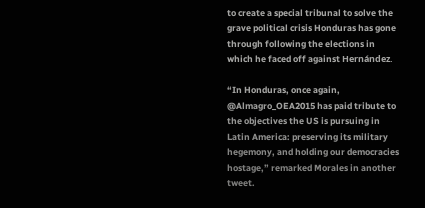to create a special tribunal to solve the grave political crisis Honduras has gone through following the elections in which he faced off against Hernández.

“In Honduras, once again, @Almagro_OEA2015 has paid tribute to the objectives the US is pursuing in Latin America: preserving its military hegemony, and holding our democracies hostage,” remarked Morales in another tweet.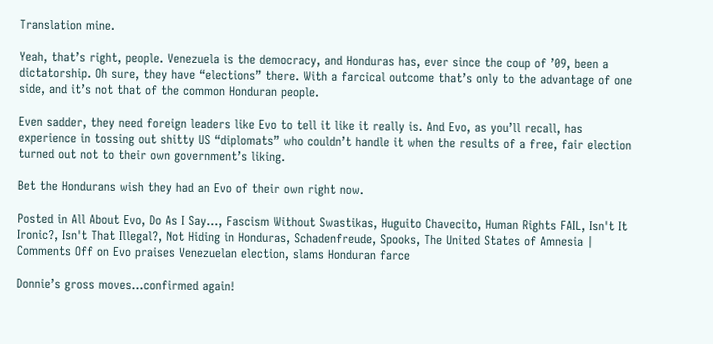Translation mine.

Yeah, that’s right, people. Venezuela is the democracy, and Honduras has, ever since the coup of ’09, been a dictatorship. Oh sure, they have “elections” there. With a farcical outcome that’s only to the advantage of one side, and it’s not that of the common Honduran people.

Even sadder, they need foreign leaders like Evo to tell it like it really is. And Evo, as you’ll recall, has experience in tossing out shitty US “diplomats” who couldn’t handle it when the results of a free, fair election turned out not to their own government’s liking.

Bet the Hondurans wish they had an Evo of their own right now.

Posted in All About Evo, Do As I Say..., Fascism Without Swastikas, Huguito Chavecito, Human Rights FAIL, Isn't It Ironic?, Isn't That Illegal?, Not Hiding in Honduras, Schadenfreude, Spooks, The United States of Amnesia | Comments Off on Evo praises Venezuelan election, slams Honduran farce

Donnie’s gross moves…confirmed again!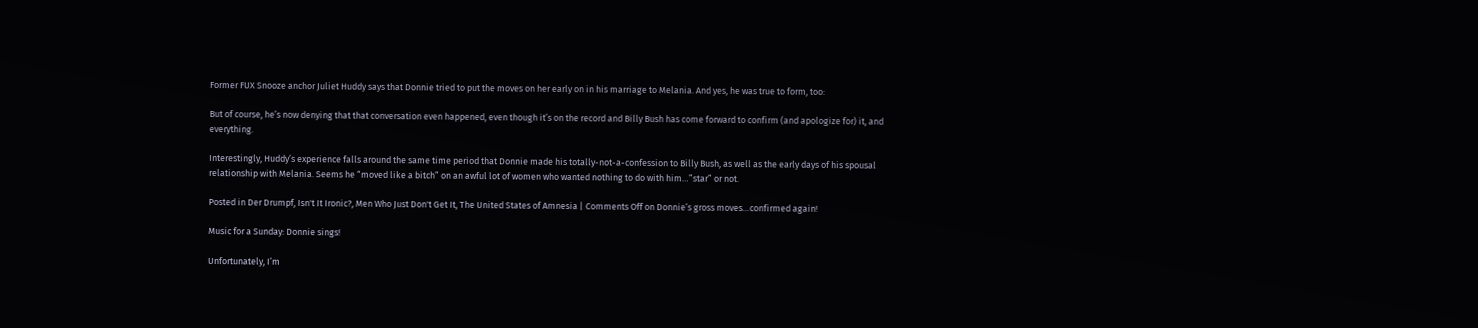Former FUX Snooze anchor Juliet Huddy says that Donnie tried to put the moves on her early on in his marriage to Melania. And yes, he was true to form, too:

But of course, he’s now denying that that conversation even happened, even though it’s on the record and Billy Bush has come forward to confirm (and apologize for) it, and everything.

Interestingly, Huddy’s experience falls around the same time period that Donnie made his totally-not-a-confession to Billy Bush, as well as the early days of his spousal relationship with Melania. Seems he “moved like a bitch” on an awful lot of women who wanted nothing to do with him…”star” or not.

Posted in Der Drumpf, Isn't It Ironic?, Men Who Just Don't Get It, The United States of Amnesia | Comments Off on Donnie’s gross moves…confirmed again!

Music for a Sunday: Donnie sings!

Unfortunately, I’m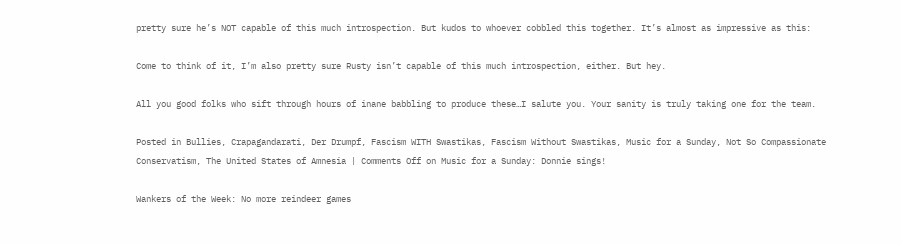pretty sure he’s NOT capable of this much introspection. But kudos to whoever cobbled this together. It’s almost as impressive as this:

Come to think of it, I’m also pretty sure Rusty isn’t capable of this much introspection, either. But hey.

All you good folks who sift through hours of inane babbling to produce these…I salute you. Your sanity is truly taking one for the team.

Posted in Bullies, Crapagandarati, Der Drumpf, Fascism WITH Swastikas, Fascism Without Swastikas, Music for a Sunday, Not So Compassionate Conservatism, The United States of Amnesia | Comments Off on Music for a Sunday: Donnie sings!

Wankers of the Week: No more reindeer games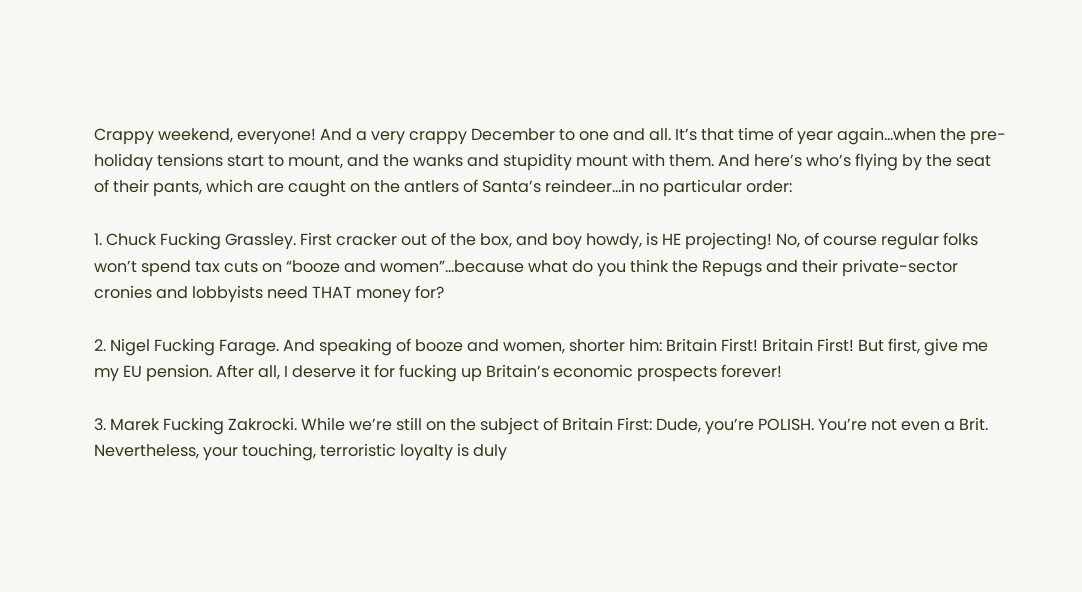Crappy weekend, everyone! And a very crappy December to one and all. It’s that time of year again…when the pre-holiday tensions start to mount, and the wanks and stupidity mount with them. And here’s who’s flying by the seat of their pants, which are caught on the antlers of Santa’s reindeer…in no particular order:

1. Chuck Fucking Grassley. First cracker out of the box, and boy howdy, is HE projecting! No, of course regular folks won’t spend tax cuts on “booze and women”…because what do you think the Repugs and their private-sector cronies and lobbyists need THAT money for?

2. Nigel Fucking Farage. And speaking of booze and women, shorter him: Britain First! Britain First! But first, give me my EU pension. After all, I deserve it for fucking up Britain’s economic prospects forever!

3. Marek Fucking Zakrocki. While we’re still on the subject of Britain First: Dude, you’re POLISH. You’re not even a Brit. Nevertheless, your touching, terroristic loyalty is duly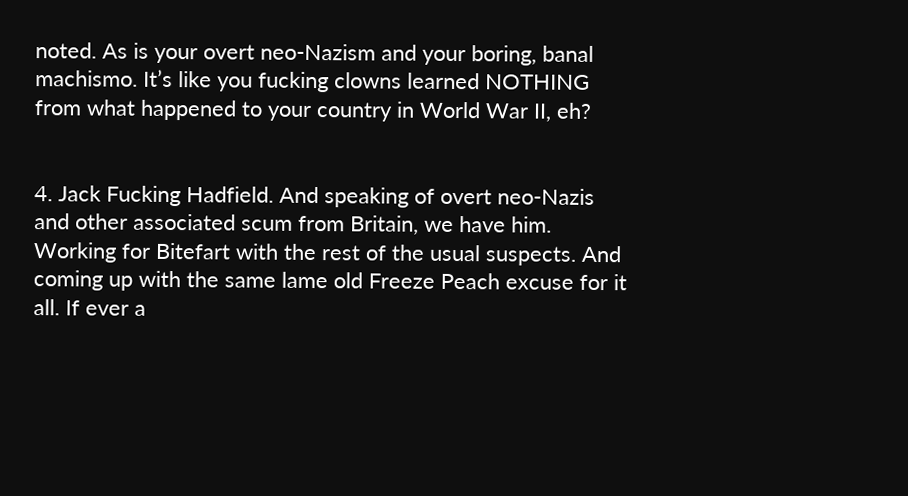noted. As is your overt neo-Nazism and your boring, banal machismo. It’s like you fucking clowns learned NOTHING from what happened to your country in World War II, eh?


4. Jack Fucking Hadfield. And speaking of overt neo-Nazis and other associated scum from Britain, we have him. Working for Bitefart with the rest of the usual suspects. And coming up with the same lame old Freeze Peach excuse for it all. If ever a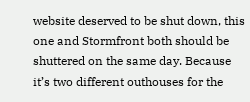website deserved to be shut down, this one and Stormfront both should be shuttered on the same day. Because it’s two different outhouses for the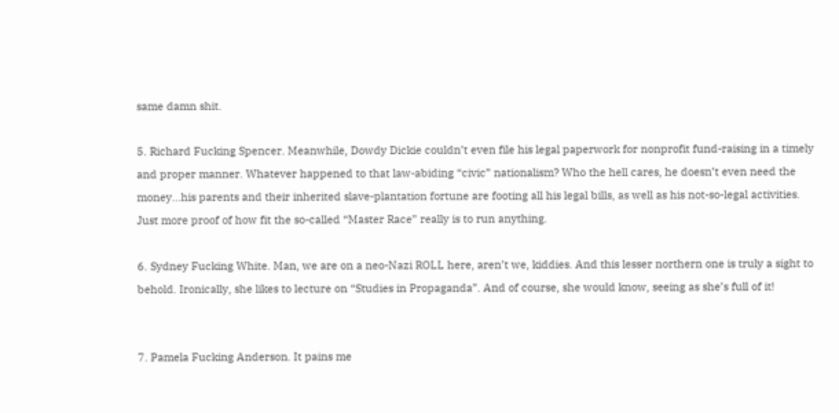same damn shit.

5. Richard Fucking Spencer. Meanwhile, Dowdy Dickie couldn’t even file his legal paperwork for nonprofit fund-raising in a timely and proper manner. Whatever happened to that law-abiding “civic” nationalism? Who the hell cares, he doesn’t even need the money…his parents and their inherited slave-plantation fortune are footing all his legal bills, as well as his not-so-legal activities. Just more proof of how fit the so-called “Master Race” really is to run anything.

6. Sydney Fucking White. Man, we are on a neo-Nazi ROLL here, aren’t we, kiddies. And this lesser northern one is truly a sight to behold. Ironically, she likes to lecture on “Studies in Propaganda”. And of course, she would know, seeing as she’s full of it!


7. Pamela Fucking Anderson. It pains me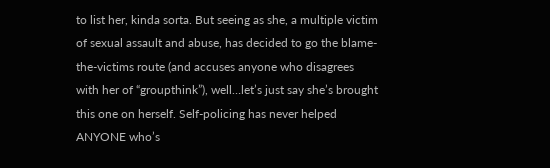to list her, kinda sorta. But seeing as she, a multiple victim of sexual assault and abuse, has decided to go the blame-the-victims route (and accuses anyone who disagrees with her of “groupthink”), well…let’s just say she’s brought this one on herself. Self-policing has never helped ANYONE who’s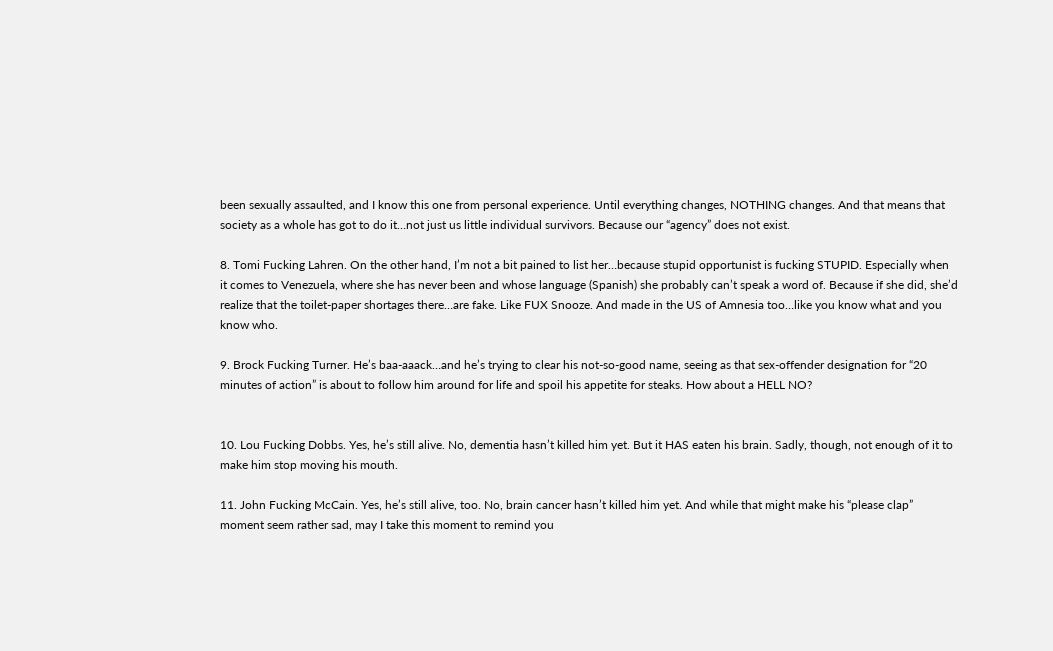been sexually assaulted, and I know this one from personal experience. Until everything changes, NOTHING changes. And that means that society as a whole has got to do it…not just us little individual survivors. Because our “agency” does not exist.

8. Tomi Fucking Lahren. On the other hand, I’m not a bit pained to list her…because stupid opportunist is fucking STUPID. Especially when it comes to Venezuela, where she has never been and whose language (Spanish) she probably can’t speak a word of. Because if she did, she’d realize that the toilet-paper shortages there…are fake. Like FUX Snooze. And made in the US of Amnesia too…like you know what and you know who.

9. Brock Fucking Turner. He’s baa-aaack…and he’s trying to clear his not-so-good name, seeing as that sex-offender designation for “20 minutes of action” is about to follow him around for life and spoil his appetite for steaks. How about a HELL NO?


10. Lou Fucking Dobbs. Yes, he’s still alive. No, dementia hasn’t killed him yet. But it HAS eaten his brain. Sadly, though, not enough of it to make him stop moving his mouth.

11. John Fucking McCain. Yes, he’s still alive, too. No, brain cancer hasn’t killed him yet. And while that might make his “please clap” moment seem rather sad, may I take this moment to remind you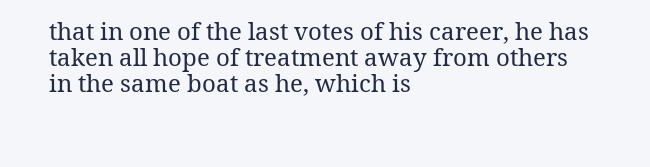that in one of the last votes of his career, he has taken all hope of treatment away from others in the same boat as he, which is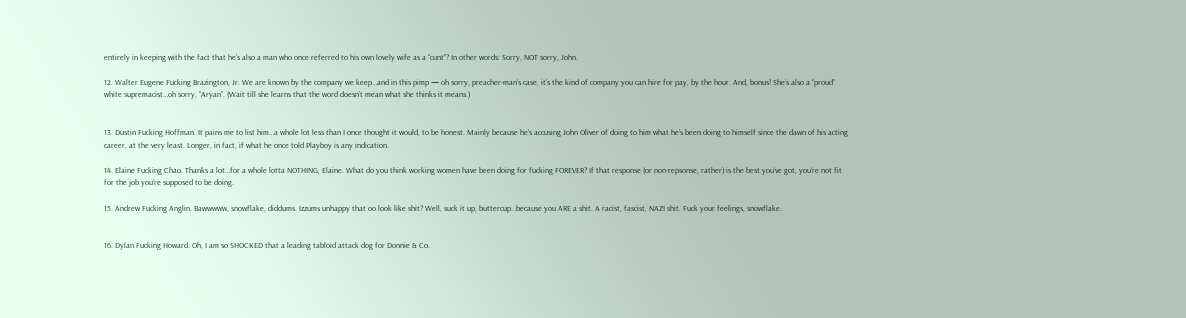entirely in keeping with the fact that he’s also a man who once referred to his own lovely wife as a “cunt”? In other words: Sorry, NOT sorry, John.

12. Walter Eugene Fucking Brazington, Jr. We are known by the company we keep…and in this pimp — oh sorry, preacher-man’s case, it’s the kind of company you can hire for pay, by the hour. And, bonus! She’s also a “proud” white supremacist…oh sorry, “Aryan”. (Wait till she learns that the word doesn’t mean what she thinks it means.)


13. Dustin Fucking Hoffman. It pains me to list him…a whole lot less than I once thought it would, to be honest. Mainly because he’s accusing John Oliver of doing to him what he’s been doing to himself since the dawn of his acting career, at the very least. Longer, in fact, if what he once told Playboy is any indication.

14. Elaine Fucking Chao. Thanks a lot…for a whole lotta NOTHING, Elaine. What do you think working women have been doing for fucking FOREVER? If that response (or non-repsonse, rather) is the best you’ve got, you’re not fit for the job you’re supposed to be doing.

15. Andrew Fucking Anglin. Bawwwww, snowflake, diddums. Izzums unhappy that oo look like shit? Well, suck it up, buttercup…because you ARE a shit. A racist, fascist, NAZI shit. Fuck your feelings, snowflake.


16. Dylan Fucking Howard. Oh, I am so SHOCKED that a leading tabloid attack dog for Donnie & Co.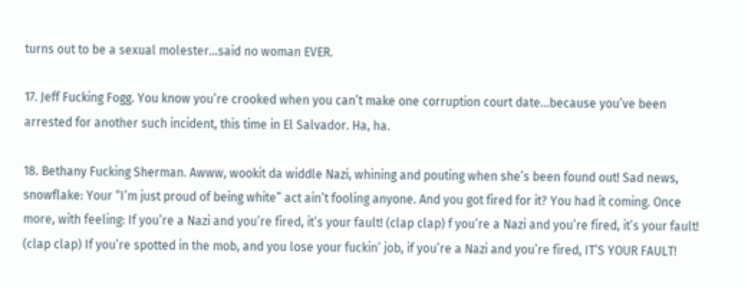turns out to be a sexual molester…said no woman EVER.

17. Jeff Fucking Fogg. You know you’re crooked when you can’t make one corruption court date…because you’ve been arrested for another such incident, this time in El Salvador. Ha, ha.

18. Bethany Fucking Sherman. Awww, wookit da widdle Nazi, whining and pouting when she’s been found out! Sad news, snowflake: Your “I’m just proud of being white” act ain’t fooling anyone. And you got fired for it? You had it coming. Once more, with feeling: If you’re a Nazi and you’re fired, it’s your fault! (clap clap) f you’re a Nazi and you’re fired, it’s your fault! (clap clap) If you’re spotted in the mob, and you lose your fuckin’ job, if you’re a Nazi and you’re fired, IT’S YOUR FAULT!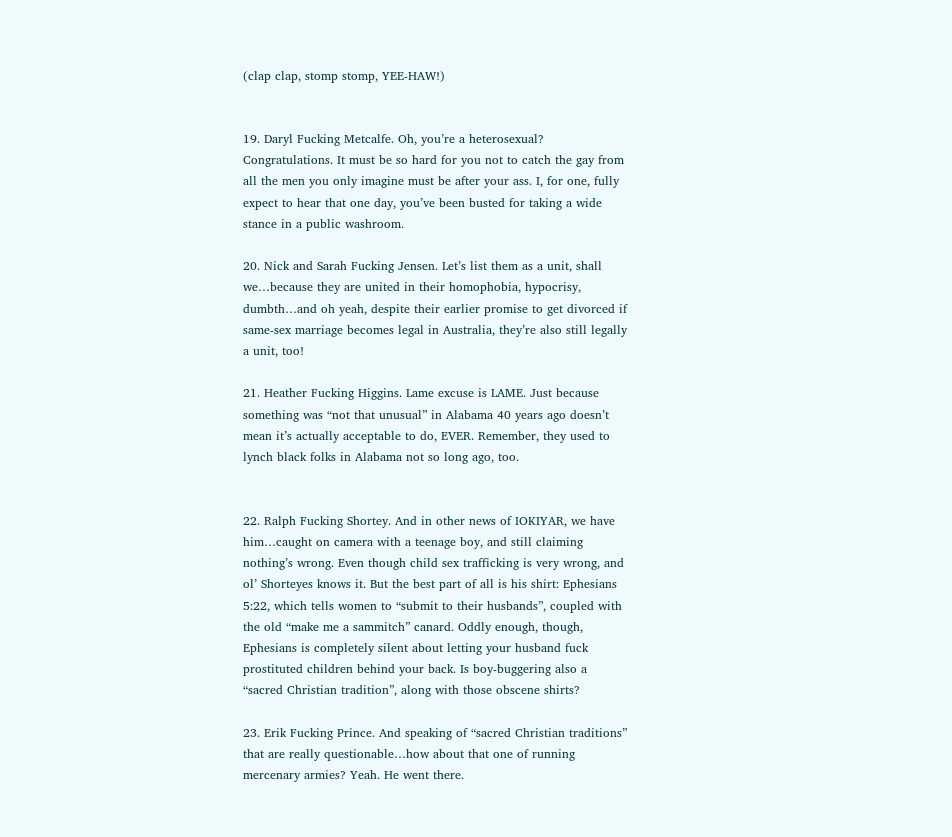(clap clap, stomp stomp, YEE-HAW!)


19. Daryl Fucking Metcalfe. Oh, you’re a heterosexual? Congratulations. It must be so hard for you not to catch the gay from all the men you only imagine must be after your ass. I, for one, fully expect to hear that one day, you’ve been busted for taking a wide stance in a public washroom.

20. Nick and Sarah Fucking Jensen. Let’s list them as a unit, shall we…because they are united in their homophobia, hypocrisy, dumbth…and oh yeah, despite their earlier promise to get divorced if same-sex marriage becomes legal in Australia, they’re also still legally a unit, too!

21. Heather Fucking Higgins. Lame excuse is LAME. Just because something was “not that unusual” in Alabama 40 years ago doesn’t mean it’s actually acceptable to do, EVER. Remember, they used to lynch black folks in Alabama not so long ago, too.


22. Ralph Fucking Shortey. And in other news of IOKIYAR, we have him…caught on camera with a teenage boy, and still claiming nothing’s wrong. Even though child sex trafficking is very wrong, and ol’ Shorteyes knows it. But the best part of all is his shirt: Ephesians 5:22, which tells women to “submit to their husbands”, coupled with the old “make me a sammitch” canard. Oddly enough, though, Ephesians is completely silent about letting your husband fuck prostituted children behind your back. Is boy-buggering also a “sacred Christian tradition”, along with those obscene shirts?

23. Erik Fucking Prince. And speaking of “sacred Christian traditions” that are really questionable…how about that one of running mercenary armies? Yeah. He went there.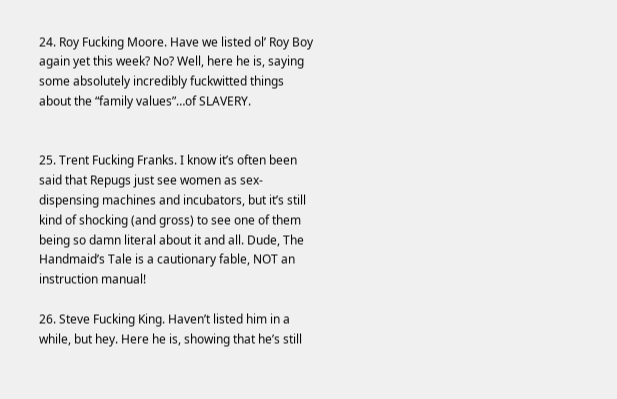24. Roy Fucking Moore. Have we listed ol’ Roy Boy again yet this week? No? Well, here he is, saying some absolutely incredibly fuckwitted things about the “family values”…of SLAVERY.


25. Trent Fucking Franks. I know it’s often been said that Repugs just see women as sex-dispensing machines and incubators, but it’s still kind of shocking (and gross) to see one of them being so damn literal about it and all. Dude, The Handmaid’s Tale is a cautionary fable, NOT an instruction manual!

26. Steve Fucking King. Haven’t listed him in a while, but hey. Here he is, showing that he’s still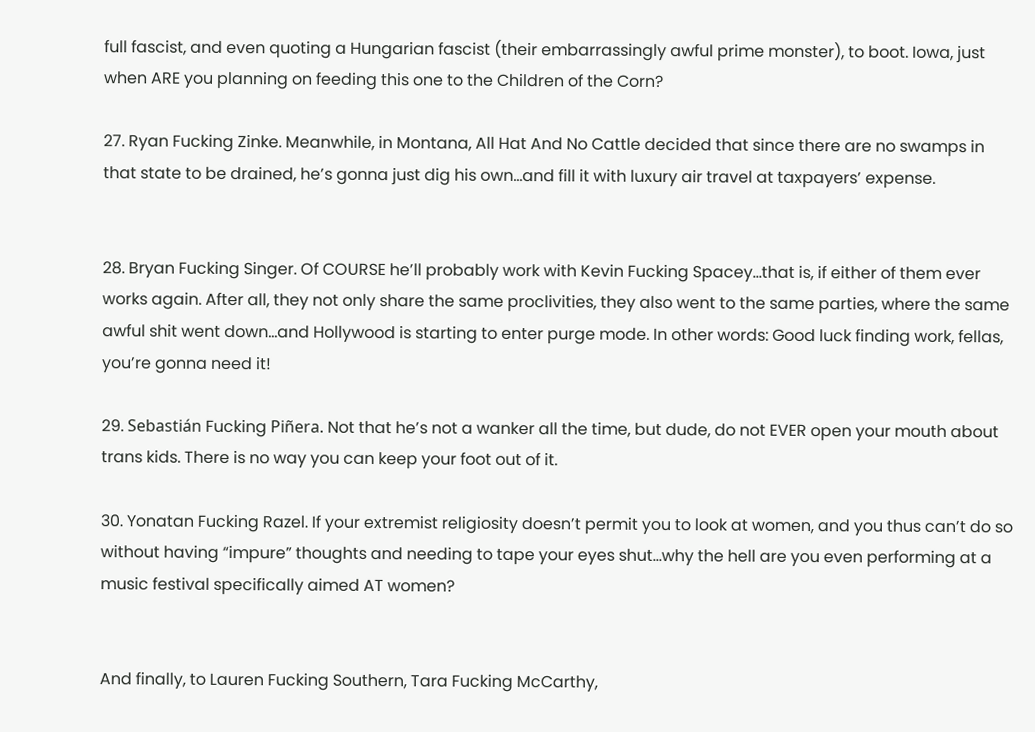full fascist, and even quoting a Hungarian fascist (their embarrassingly awful prime monster), to boot. Iowa, just when ARE you planning on feeding this one to the Children of the Corn?

27. Ryan Fucking Zinke. Meanwhile, in Montana, All Hat And No Cattle decided that since there are no swamps in that state to be drained, he’s gonna just dig his own…and fill it with luxury air travel at taxpayers’ expense.


28. Bryan Fucking Singer. Of COURSE he’ll probably work with Kevin Fucking Spacey…that is, if either of them ever works again. After all, they not only share the same proclivities, they also went to the same parties, where the same awful shit went down…and Hollywood is starting to enter purge mode. In other words: Good luck finding work, fellas, you’re gonna need it!

29. Sebastián Fucking Piñera. Not that he’s not a wanker all the time, but dude, do not EVER open your mouth about trans kids. There is no way you can keep your foot out of it.

30. Yonatan Fucking Razel. If your extremist religiosity doesn’t permit you to look at women, and you thus can’t do so without having “impure” thoughts and needing to tape your eyes shut…why the hell are you even performing at a music festival specifically aimed AT women?


And finally, to Lauren Fucking Southern, Tara Fucking McCarthy,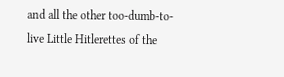and all the other too-dumb-to-live Little Hitlerettes of the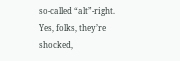so-called “alt”-right. Yes, folks, they’re shocked,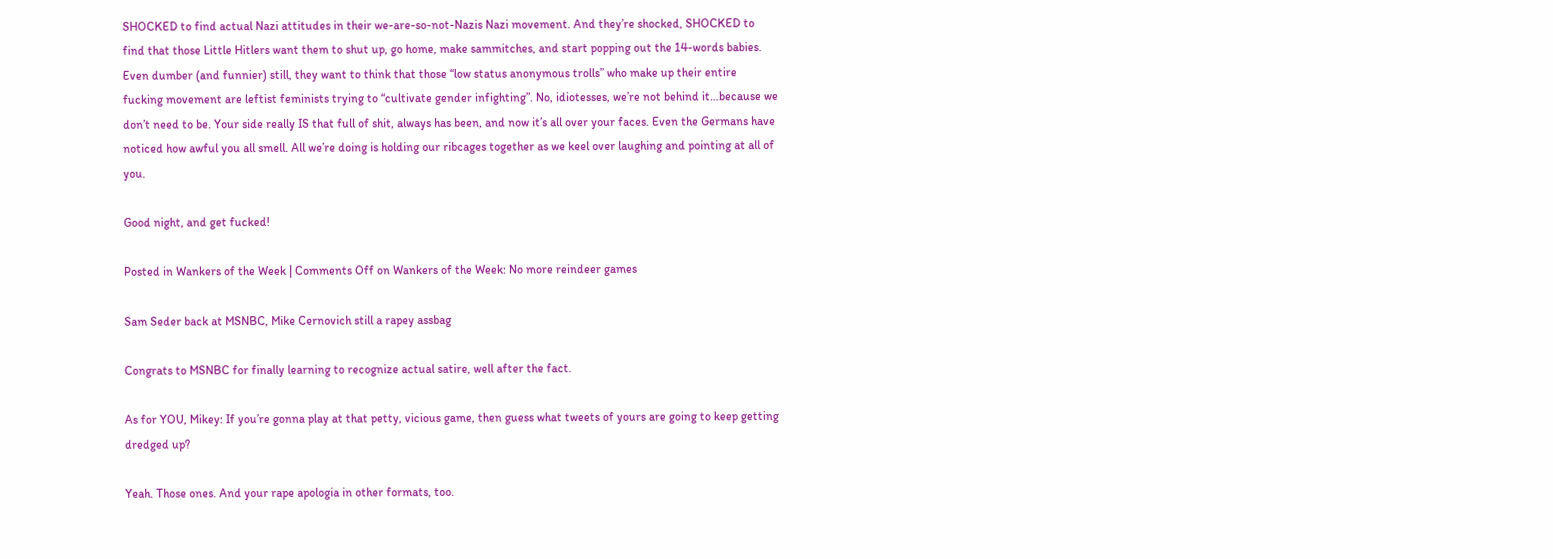SHOCKED to find actual Nazi attitudes in their we-are-so-not-Nazis Nazi movement. And they’re shocked, SHOCKED to find that those Little Hitlers want them to shut up, go home, make sammitches, and start popping out the 14-words babies. Even dumber (and funnier) still, they want to think that those “low status anonymous trolls” who make up their entire fucking movement are leftist feminists trying to “cultivate gender infighting”. No, idiotesses, we’re not behind it…because we don’t need to be. Your side really IS that full of shit, always has been, and now it’s all over your faces. Even the Germans have noticed how awful you all smell. All we’re doing is holding our ribcages together as we keel over laughing and pointing at all of you.

Good night, and get fucked!

Posted in Wankers of the Week | Comments Off on Wankers of the Week: No more reindeer games

Sam Seder back at MSNBC, Mike Cernovich still a rapey assbag

Congrats to MSNBC for finally learning to recognize actual satire, well after the fact.

As for YOU, Mikey: If you’re gonna play at that petty, vicious game, then guess what tweets of yours are going to keep getting dredged up?

Yeah. Those ones. And your rape apologia in other formats, too.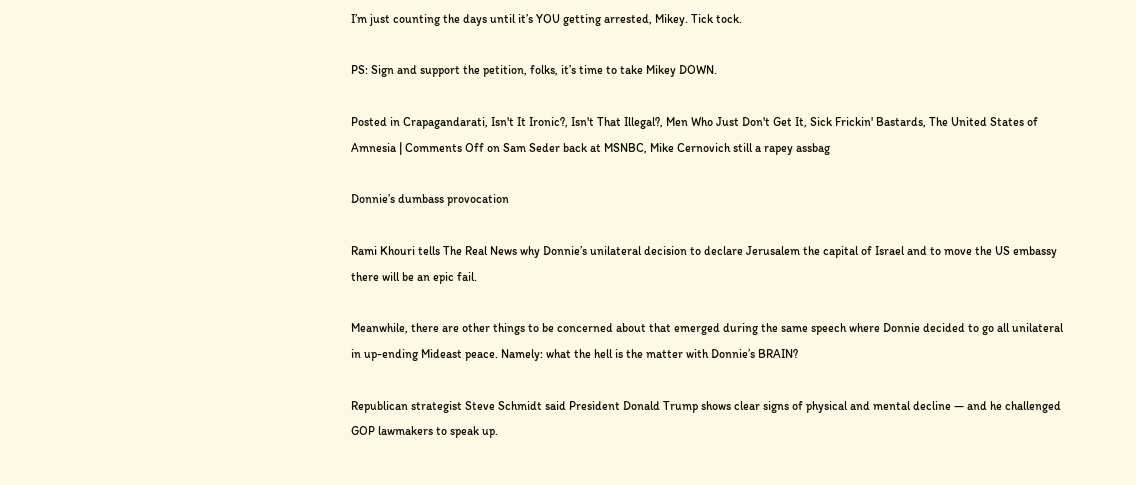I’m just counting the days until it’s YOU getting arrested, Mikey. Tick tock.

PS: Sign and support the petition, folks, it’s time to take Mikey DOWN.

Posted in Crapagandarati, Isn't It Ironic?, Isn't That Illegal?, Men Who Just Don't Get It, Sick Frickin' Bastards, The United States of Amnesia | Comments Off on Sam Seder back at MSNBC, Mike Cernovich still a rapey assbag

Donnie’s dumbass provocation

Rami Khouri tells The Real News why Donnie’s unilateral decision to declare Jerusalem the capital of Israel and to move the US embassy there will be an epic fail.

Meanwhile, there are other things to be concerned about that emerged during the same speech where Donnie decided to go all unilateral in up-ending Mideast peace. Namely: what the hell is the matter with Donnie’s BRAIN?

Republican strategist Steve Schmidt said President Donald Trump shows clear signs of physical and mental decline — and he challenged GOP lawmakers to speak up.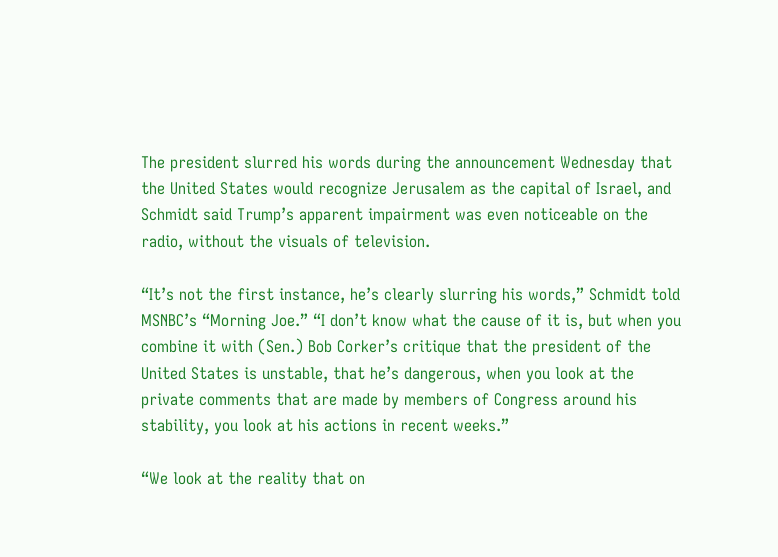The president slurred his words during the announcement Wednesday that the United States would recognize Jerusalem as the capital of Israel, and Schmidt said Trump’s apparent impairment was even noticeable on the radio, without the visuals of television.

“It’s not the first instance, he’s clearly slurring his words,” Schmidt told MSNBC’s “Morning Joe.” “I don’t know what the cause of it is, but when you combine it with (Sen.) Bob Corker’s critique that the president of the United States is unstable, that he’s dangerous, when you look at the private comments that are made by members of Congress around his stability, you look at his actions in recent weeks.”

“We look at the reality that on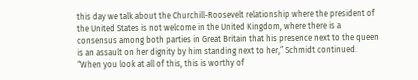this day we talk about the Churchill-Roosevelt relationship where the president of the United States is not welcome in the United Kingdom, where there is a consensus among both parties in Great Britain that his presence next to the queen is an assault on her dignity by him standing next to her,” Schmidt continued. “When you look at all of this, this is worthy of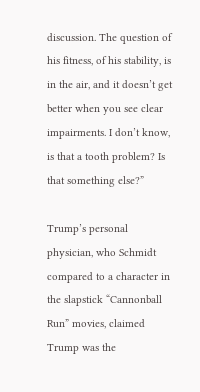discussion. The question of his fitness, of his stability, is in the air, and it doesn’t get better when you see clear impairments. I don’t know, is that a tooth problem? Is that something else?”

Trump’s personal physician, who Schmidt compared to a character in the slapstick “Cannonball Run” movies, claimed Trump was the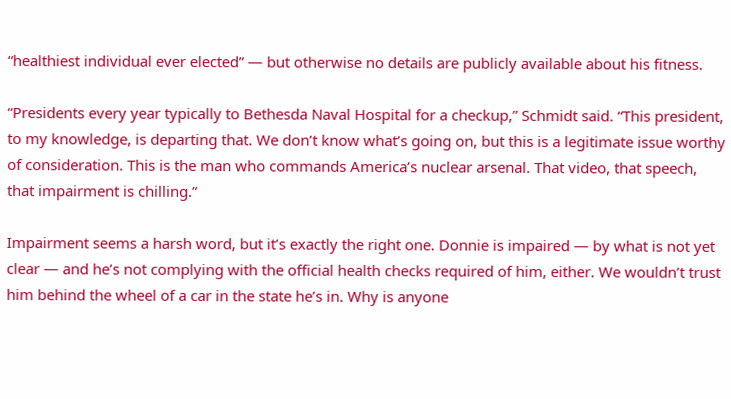“healthiest individual ever elected” — but otherwise no details are publicly available about his fitness.

“Presidents every year typically to Bethesda Naval Hospital for a checkup,” Schmidt said. “This president, to my knowledge, is departing that. We don’t know what’s going on, but this is a legitimate issue worthy of consideration. This is the man who commands America’s nuclear arsenal. That video, that speech, that impairment is chilling.”

Impairment seems a harsh word, but it’s exactly the right one. Donnie is impaired — by what is not yet clear — and he’s not complying with the official health checks required of him, either. We wouldn’t trust him behind the wheel of a car in the state he’s in. Why is anyone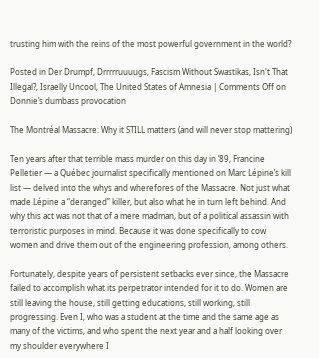trusting him with the reins of the most powerful government in the world?

Posted in Der Drumpf, Drrrrruuuugs, Fascism Without Swastikas, Isn't That Illegal?, Israelly Uncool, The United States of Amnesia | Comments Off on Donnie’s dumbass provocation

The Montréal Massacre: Why it STILL matters (and will never stop mattering)

Ten years after that terrible mass murder on this day in ’89, Francine Pelletier — a Québec journalist specifically mentioned on Marc Lépine’s kill list — delved into the whys and wherefores of the Massacre. Not just what made Lépine a “deranged” killer, but also what he in turn left behind. And why this act was not that of a mere madman, but of a political assassin with terroristic purposes in mind. Because it was done specifically to cow women and drive them out of the engineering profession, among others.

Fortunately, despite years of persistent setbacks ever since, the Massacre failed to accomplish what its perpetrator intended for it to do. Women are still leaving the house, still getting educations, still working, still progressing. Even I, who was a student at the time and the same age as many of the victims, and who spent the next year and a half looking over my shoulder everywhere I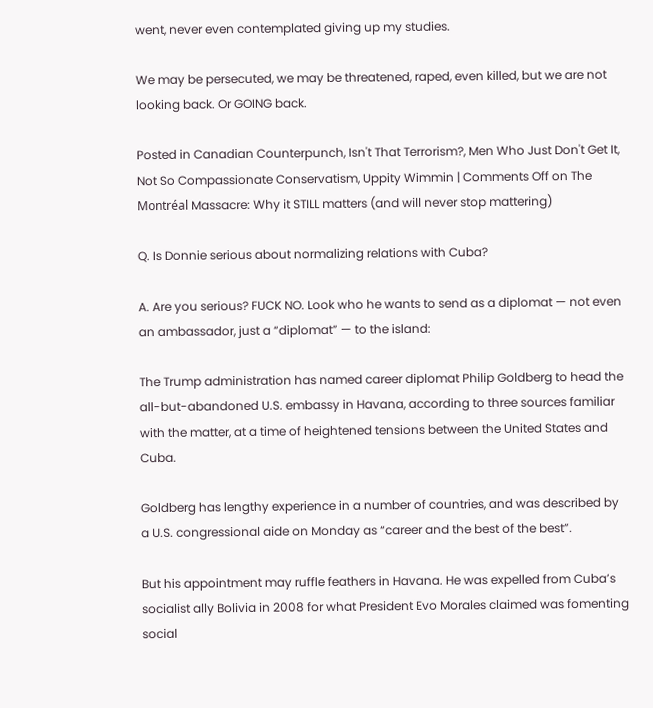went, never even contemplated giving up my studies.

We may be persecuted, we may be threatened, raped, even killed, but we are not looking back. Or GOING back.

Posted in Canadian Counterpunch, Isn't That Terrorism?, Men Who Just Don't Get It, Not So Compassionate Conservatism, Uppity Wimmin | Comments Off on The Montréal Massacre: Why it STILL matters (and will never stop mattering)

Q. Is Donnie serious about normalizing relations with Cuba?

A. Are you serious? FUCK NO. Look who he wants to send as a diplomat — not even an ambassador, just a “diplomat” — to the island:

The Trump administration has named career diplomat Philip Goldberg to head the all-but-abandoned U.S. embassy in Havana, according to three sources familiar with the matter, at a time of heightened tensions between the United States and Cuba.

Goldberg has lengthy experience in a number of countries, and was described by a U.S. congressional aide on Monday as “career and the best of the best”.

But his appointment may ruffle feathers in Havana. He was expelled from Cuba’s socialist ally Bolivia in 2008 for what President Evo Morales claimed was fomenting social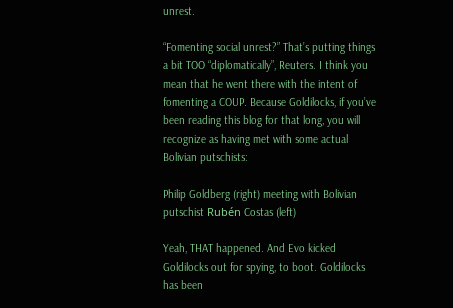unrest.

“Fomenting social unrest?” That’s putting things a bit TOO “diplomatically”, Reuters. I think you mean that he went there with the intent of fomenting a COUP. Because Goldilocks, if you’ve been reading this blog for that long, you will recognize as having met with some actual Bolivian putschists:

Philip Goldberg (right) meeting with Bolivian putschist Rubén Costas (left)

Yeah, THAT happened. And Evo kicked Goldilocks out for spying, to boot. Goldilocks has been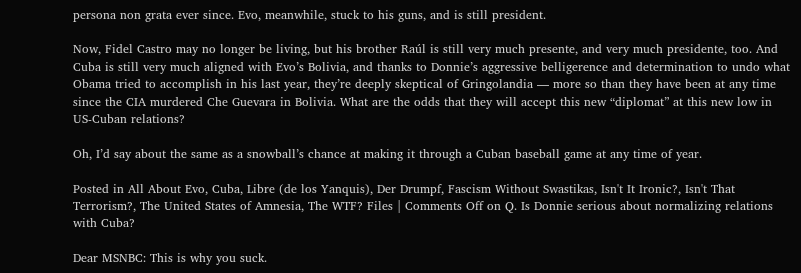persona non grata ever since. Evo, meanwhile, stuck to his guns, and is still president.

Now, Fidel Castro may no longer be living, but his brother Raúl is still very much presente, and very much presidente, too. And Cuba is still very much aligned with Evo’s Bolivia, and thanks to Donnie’s aggressive belligerence and determination to undo what Obama tried to accomplish in his last year, they’re deeply skeptical of Gringolandia — more so than they have been at any time since the CIA murdered Che Guevara in Bolivia. What are the odds that they will accept this new “diplomat” at this new low in US-Cuban relations?

Oh, I’d say about the same as a snowball’s chance at making it through a Cuban baseball game at any time of year.

Posted in All About Evo, Cuba, Libre (de los Yanquis), Der Drumpf, Fascism Without Swastikas, Isn't It Ironic?, Isn't That Terrorism?, The United States of Amnesia, The WTF? Files | Comments Off on Q. Is Donnie serious about normalizing relations with Cuba?

Dear MSNBC: This is why you suck.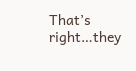That’s right…they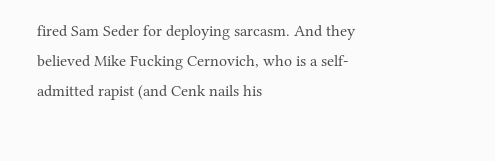fired Sam Seder for deploying sarcasm. And they believed Mike Fucking Cernovich, who is a self-admitted rapist (and Cenk nails his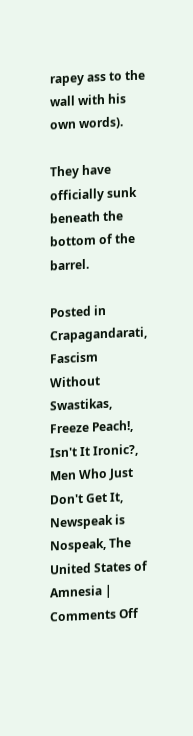rapey ass to the wall with his own words).

They have officially sunk beneath the bottom of the barrel.

Posted in Crapagandarati, Fascism Without Swastikas, Freeze Peach!, Isn't It Ironic?, Men Who Just Don't Get It, Newspeak is Nospeak, The United States of Amnesia | Comments Off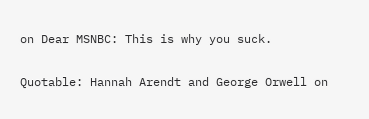on Dear MSNBC: This is why you suck.

Quotable: Hannah Arendt and George Orwell on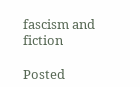fascism and fiction

Posted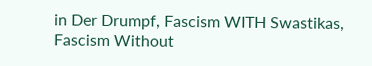in Der Drumpf, Fascism WITH Swastikas, Fascism Without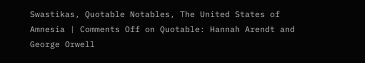Swastikas, Quotable Notables, The United States of Amnesia | Comments Off on Quotable: Hannah Arendt and George Orwell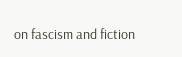on fascism and fiction